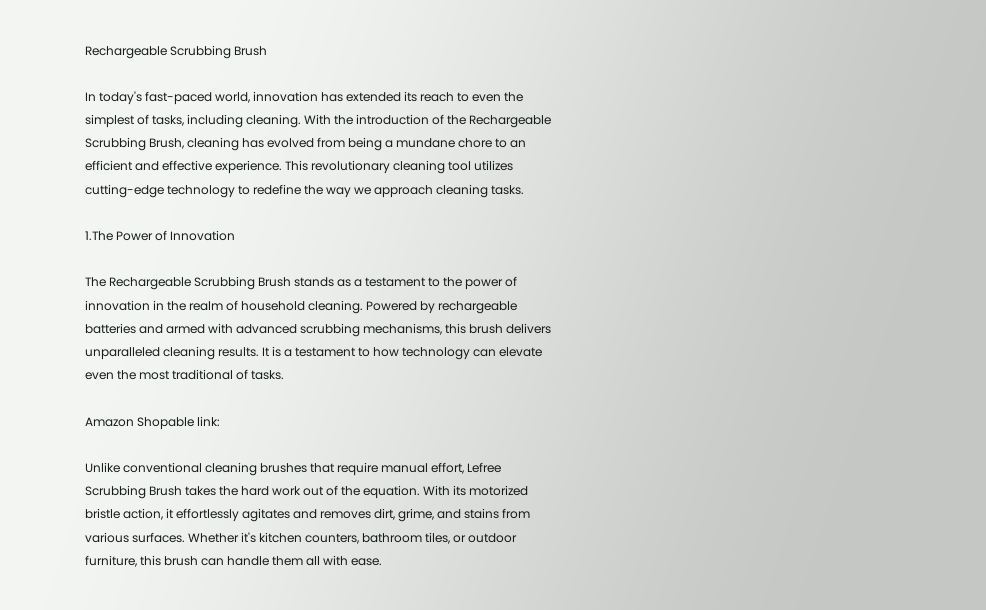Rechargeable Scrubbing Brush

In today's fast-paced world, innovation has extended its reach to even the simplest of tasks, including cleaning. With the introduction of the Rechargeable Scrubbing Brush, cleaning has evolved from being a mundane chore to an efficient and effective experience. This revolutionary cleaning tool utilizes cutting-edge technology to redefine the way we approach cleaning tasks.

1.The Power of Innovation

The Rechargeable Scrubbing Brush stands as a testament to the power of innovation in the realm of household cleaning. Powered by rechargeable batteries and armed with advanced scrubbing mechanisms, this brush delivers unparalleled cleaning results. It is a testament to how technology can elevate even the most traditional of tasks.

Amazon Shopable link:

Unlike conventional cleaning brushes that require manual effort, Lefree Scrubbing Brush takes the hard work out of the equation. With its motorized bristle action, it effortlessly agitates and removes dirt, grime, and stains from various surfaces. Whether it's kitchen counters, bathroom tiles, or outdoor furniture, this brush can handle them all with ease.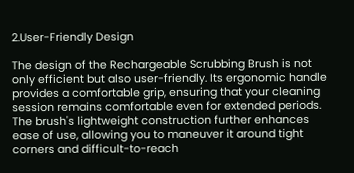2.User-Friendly Design

The design of the Rechargeable Scrubbing Brush is not only efficient but also user-friendly. Its ergonomic handle provides a comfortable grip, ensuring that your cleaning session remains comfortable even for extended periods. The brush's lightweight construction further enhances ease of use, allowing you to maneuver it around tight corners and difficult-to-reach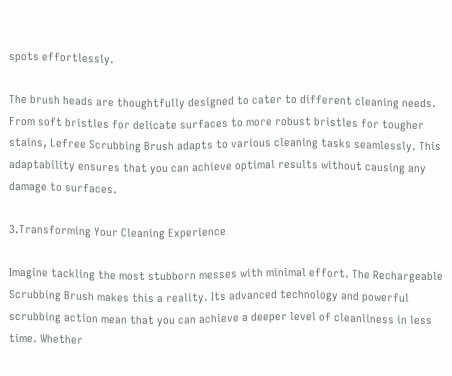spots effortlessly.

The brush heads are thoughtfully designed to cater to different cleaning needs. From soft bristles for delicate surfaces to more robust bristles for tougher stains, Lefree Scrubbing Brush adapts to various cleaning tasks seamlessly. This adaptability ensures that you can achieve optimal results without causing any damage to surfaces.

3.Transforming Your Cleaning Experience

Imagine tackling the most stubborn messes with minimal effort. The Rechargeable Scrubbing Brush makes this a reality. Its advanced technology and powerful scrubbing action mean that you can achieve a deeper level of cleanliness in less time. Whether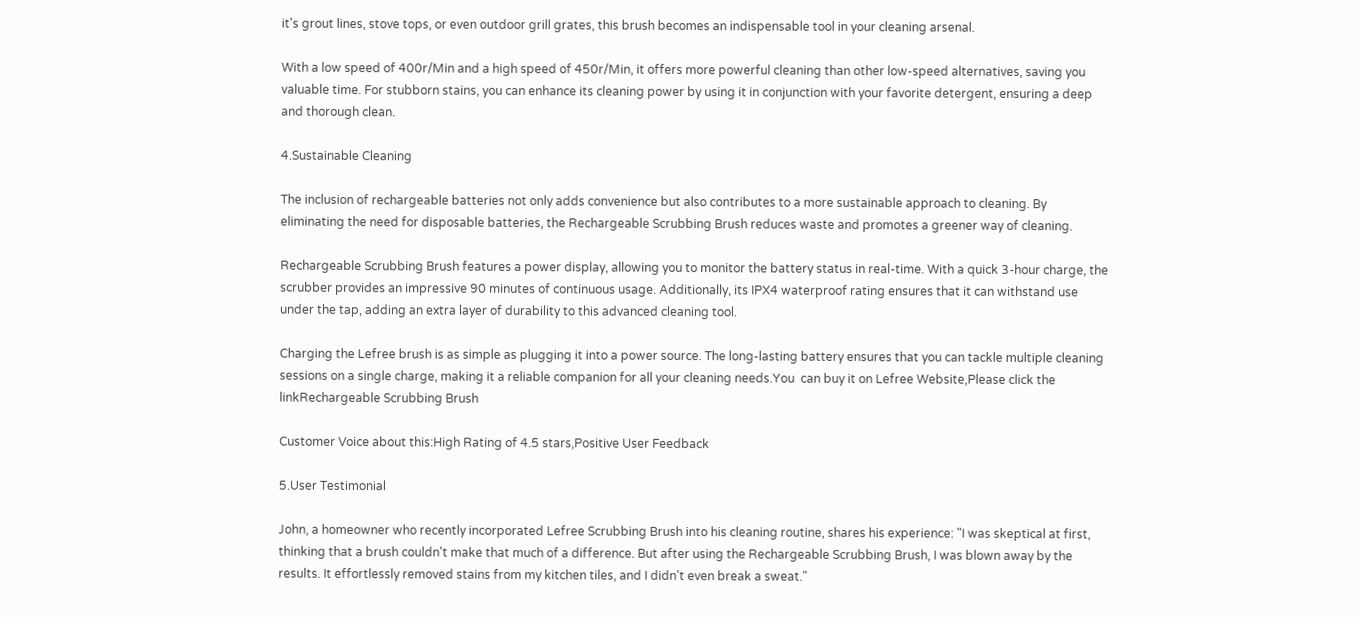it's grout lines, stove tops, or even outdoor grill grates, this brush becomes an indispensable tool in your cleaning arsenal.

With a low speed of 400r/Min and a high speed of 450r/Min, it offers more powerful cleaning than other low-speed alternatives, saving you valuable time. For stubborn stains, you can enhance its cleaning power by using it in conjunction with your favorite detergent, ensuring a deep and thorough clean.

4.Sustainable Cleaning

The inclusion of rechargeable batteries not only adds convenience but also contributes to a more sustainable approach to cleaning. By eliminating the need for disposable batteries, the Rechargeable Scrubbing Brush reduces waste and promotes a greener way of cleaning.

Rechargeable Scrubbing Brush features a power display, allowing you to monitor the battery status in real-time. With a quick 3-hour charge, the scrubber provides an impressive 90 minutes of continuous usage. Additionally, its IPX4 waterproof rating ensures that it can withstand use under the tap, adding an extra layer of durability to this advanced cleaning tool.

Charging the Lefree brush is as simple as plugging it into a power source. The long-lasting battery ensures that you can tackle multiple cleaning sessions on a single charge, making it a reliable companion for all your cleaning needs.You  can buy it on Lefree Website,Please click the linkRechargeable Scrubbing Brush

Customer Voice about this:High Rating of 4.5 stars,Positive User Feedback

5.User Testimonial

John, a homeowner who recently incorporated Lefree Scrubbing Brush into his cleaning routine, shares his experience: "I was skeptical at first, thinking that a brush couldn't make that much of a difference. But after using the Rechargeable Scrubbing Brush, I was blown away by the results. It effortlessly removed stains from my kitchen tiles, and I didn't even break a sweat."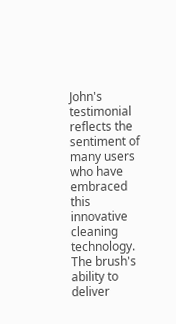John's testimonial reflects the sentiment of many users who have embraced this innovative cleaning technology. The brush's ability to deliver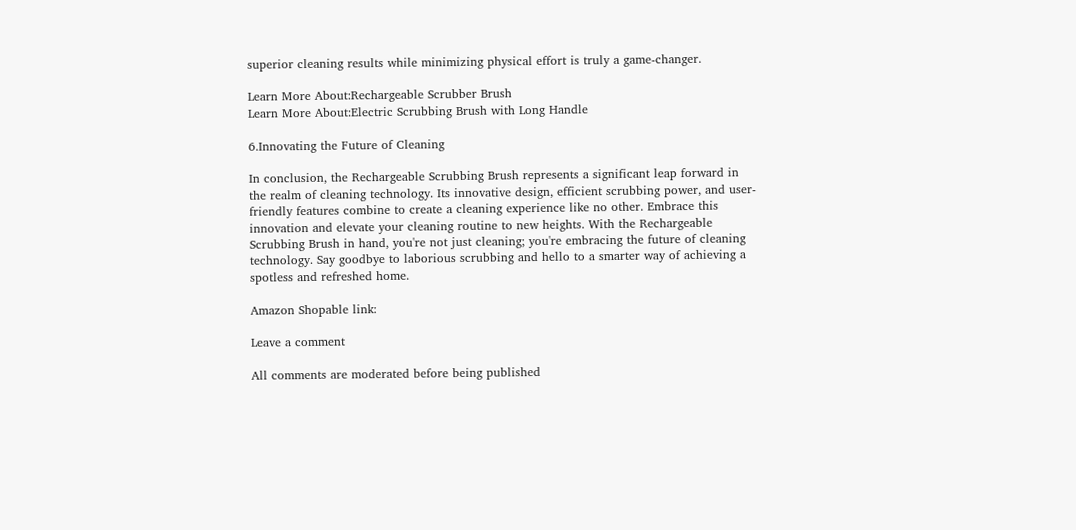superior cleaning results while minimizing physical effort is truly a game-changer.

Learn More About:Rechargeable Scrubber Brush
Learn More About:Electric Scrubbing Brush with Long Handle

6.Innovating the Future of Cleaning

In conclusion, the Rechargeable Scrubbing Brush represents a significant leap forward in the realm of cleaning technology. Its innovative design, efficient scrubbing power, and user-friendly features combine to create a cleaning experience like no other. Embrace this innovation and elevate your cleaning routine to new heights. With the Rechargeable Scrubbing Brush in hand, you're not just cleaning; you're embracing the future of cleaning technology. Say goodbye to laborious scrubbing and hello to a smarter way of achieving a spotless and refreshed home.

Amazon Shopable link:

Leave a comment

All comments are moderated before being published